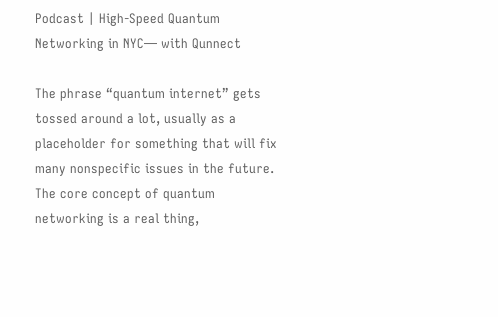Podcast | High-Speed Quantum Networking in NYC— with Qunnect

The phrase “quantum internet” gets tossed around a lot, usually as a placeholder for something that will fix many nonspecific issues in the future. The core concept of quantum networking is a real thing,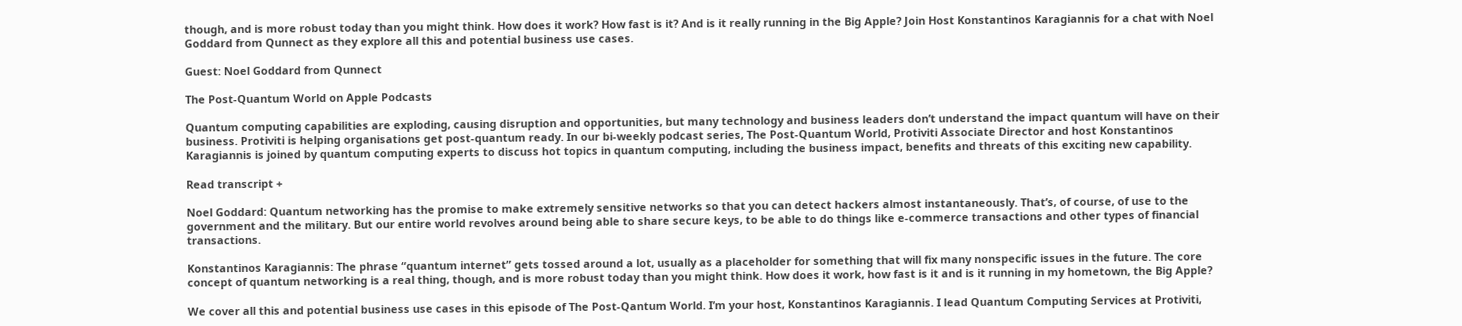though, and is more robust today than you might think. How does it work? How fast is it? And is it really running in the Big Apple? Join Host Konstantinos Karagiannis for a chat with Noel Goddard from Qunnect as they explore all this and potential business use cases.

Guest: Noel Goddard from Qunnect

The Post-Quantum World on Apple Podcasts

Quantum computing capabilities are exploding, causing disruption and opportunities, but many technology and business leaders don’t understand the impact quantum will have on their business. Protiviti is helping organisations get post-quantum ready. In our bi-weekly podcast series, The Post-Quantum World, Protiviti Associate Director and host Konstantinos Karagiannis is joined by quantum computing experts to discuss hot topics in quantum computing, including the business impact, benefits and threats of this exciting new capability.

Read transcript +

Noel Goddard: Quantum networking has the promise to make extremely sensitive networks so that you can detect hackers almost instantaneously. That’s, of course, of use to the government and the military. But our entire world revolves around being able to share secure keys, to be able to do things like e-commerce transactions and other types of financial transactions.

Konstantinos Karagiannis: The phrase “quantum internet” gets tossed around a lot, usually as a placeholder for something that will fix many nonspecific issues in the future. The core concept of quantum networking is a real thing, though, and is more robust today than you might think. How does it work, how fast is it and is it running in my hometown, the Big Apple?

We cover all this and potential business use cases in this episode of The Post-Qantum World. I’m your host, Konstantinos Karagiannis. I lead Quantum Computing Services at Protiviti,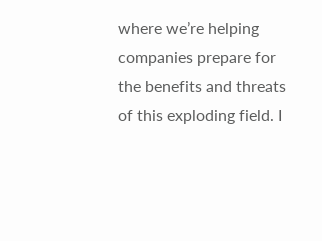where we’re helping companies prepare for the benefits and threats of this exploding field. I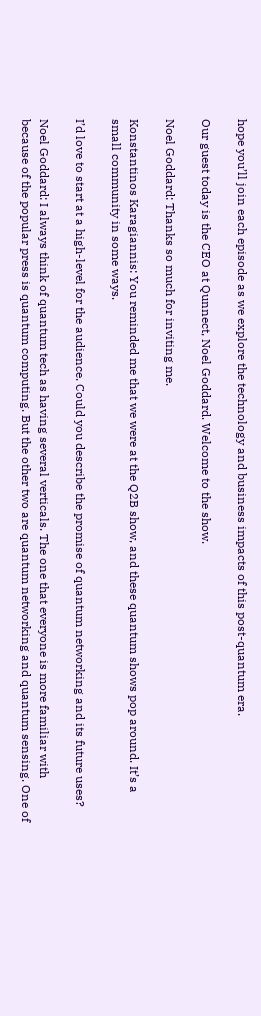hope you’ll join each episode as we explore the technology and business impacts of this post-quantum era.

Our guest today is the CEO at Qunnect, Noel Goddard. Welcome to the show.

Noel Goddard: Thanks so much for inviting me.

Konstantinos Karagiannis: You reminded me that we were at the Q2B show, and these quantum shows pop around. It’s a small community in some ways.

I’d love to start at a high-level for the audience. Could you describe the promise of quantum networking and its future uses?

Noel Goddard: I always think of quantum tech as having several verticals. The one that everyone is more familiar with because of the popular press is quantum computing. But the other two are quantum networking and quantum sensing. One of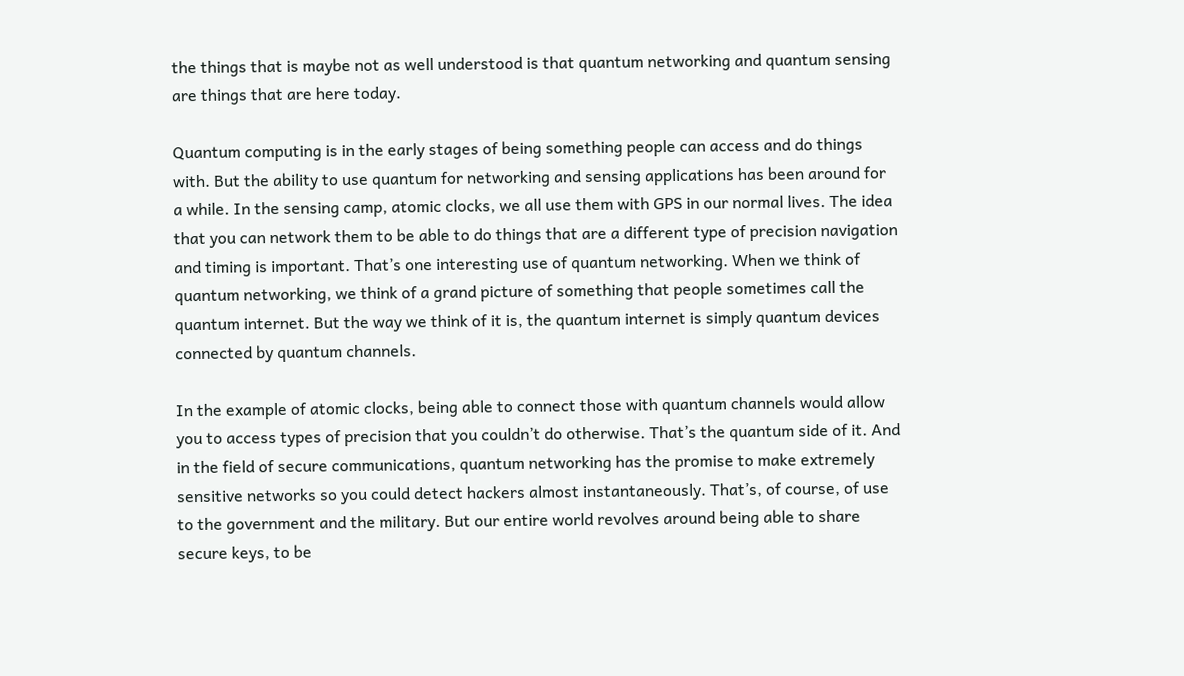the things that is maybe not as well understood is that quantum networking and quantum sensing are things that are here today.

Quantum computing is in the early stages of being something people can access and do things with. But the ability to use quantum for networking and sensing applications has been around for a while. In the sensing camp, atomic clocks, we all use them with GPS in our normal lives. The idea that you can network them to be able to do things that are a different type of precision navigation and timing is important. That’s one interesting use of quantum networking. When we think of quantum networking, we think of a grand picture of something that people sometimes call the quantum internet. But the way we think of it is, the quantum internet is simply quantum devices connected by quantum channels.

In the example of atomic clocks, being able to connect those with quantum channels would allow you to access types of precision that you couldn’t do otherwise. That’s the quantum side of it. And in the field of secure communications, quantum networking has the promise to make extremely sensitive networks so you could detect hackers almost instantaneously. That’s, of course, of use to the government and the military. But our entire world revolves around being able to share secure keys, to be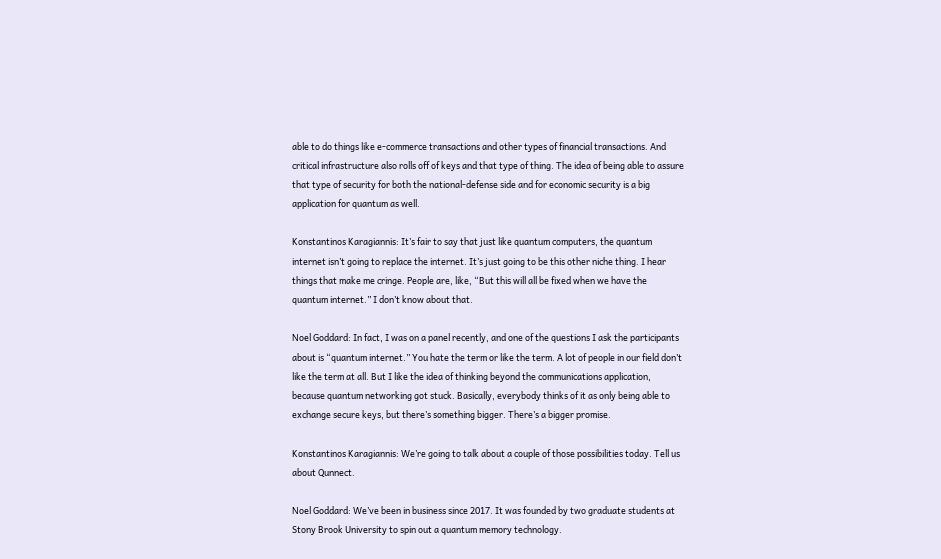able to do things like e-commerce transactions and other types of financial transactions. And critical infrastructure also rolls off of keys and that type of thing. The idea of being able to assure that type of security for both the national-defense side and for economic security is a big application for quantum as well.

Konstantinos Karagiannis: It’s fair to say that just like quantum computers, the quantum internet isn’t going to replace the internet. It’s just going to be this other niche thing. I hear things that make me cringe. People are, like, “But this will all be fixed when we have the quantum internet.” I don’t know about that.

Noel Goddard: In fact, I was on a panel recently, and one of the questions I ask the participants about is “quantum internet.” You hate the term or like the term. A lot of people in our field don’t like the term at all. But I like the idea of thinking beyond the communications application, because quantum networking got stuck. Basically, everybody thinks of it as only being able to exchange secure keys, but there’s something bigger. There’s a bigger promise.

Konstantinos Karagiannis: We’re going to talk about a couple of those possibilities today. Tell us about Qunnect.

Noel Goddard: We’ve been in business since 2017. It was founded by two graduate students at Stony Brook University to spin out a quantum memory technology.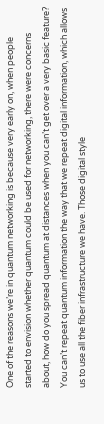One of the reasons we’re in quantum networking is because very early on, when people started to envision whether quantum could be used for networking, there were concerns about, how do you spread quantum at distances when you can’t get over a very basic feature? You can’t repeat quantum information the way that we repeat digital information, which allows us to use all the fiber infrastructure we have. Those digital style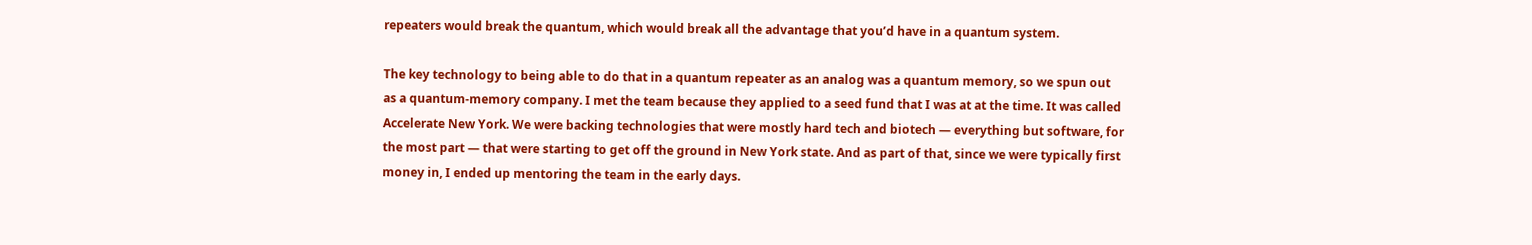repeaters would break the quantum, which would break all the advantage that you’d have in a quantum system.

The key technology to being able to do that in a quantum repeater as an analog was a quantum memory, so we spun out as a quantum-memory company. I met the team because they applied to a seed fund that I was at at the time. It was called Accelerate New York. We were backing technologies that were mostly hard tech and biotech — everything but software, for the most part — that were starting to get off the ground in New York state. And as part of that, since we were typically first money in, I ended up mentoring the team in the early days.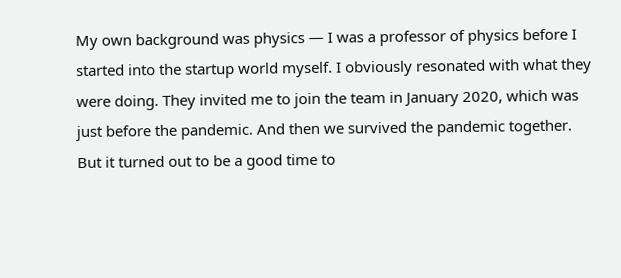My own background was physics — I was a professor of physics before I started into the startup world myself. I obviously resonated with what they were doing. They invited me to join the team in January 2020, which was just before the pandemic. And then we survived the pandemic together. But it turned out to be a good time to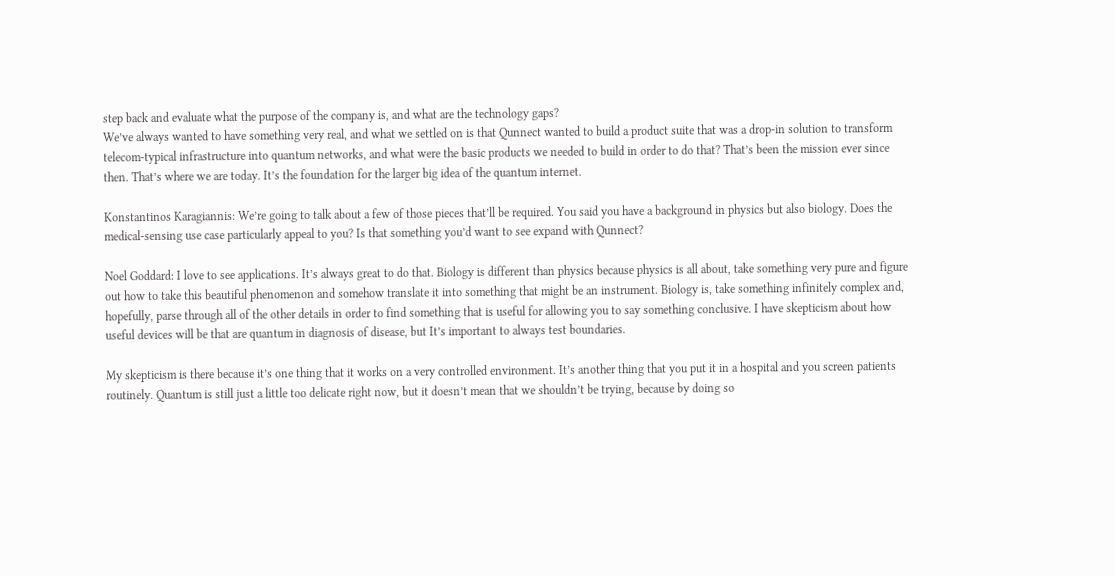step back and evaluate what the purpose of the company is, and what are the technology gaps?
We’ve always wanted to have something very real, and what we settled on is that Qunnect wanted to build a product suite that was a drop-in solution to transform telecom-typical infrastructure into quantum networks, and what were the basic products we needed to build in order to do that? That’s been the mission ever since then. That’s where we are today. It’s the foundation for the larger big idea of the quantum internet.

Konstantinos Karagiannis: We’re going to talk about a few of those pieces that’ll be required. You said you have a background in physics but also biology. Does the medical-sensing use case particularly appeal to you? Is that something you’d want to see expand with Qunnect?

Noel Goddard: I love to see applications. It’s always great to do that. Biology is different than physics because physics is all about, take something very pure and figure out how to take this beautiful phenomenon and somehow translate it into something that might be an instrument. Biology is, take something infinitely complex and, hopefully, parse through all of the other details in order to find something that is useful for allowing you to say something conclusive. I have skepticism about how useful devices will be that are quantum in diagnosis of disease, but It’s important to always test boundaries.

My skepticism is there because it’s one thing that it works on a very controlled environment. It’s another thing that you put it in a hospital and you screen patients routinely. Quantum is still just a little too delicate right now, but it doesn’t mean that we shouldn’t be trying, because by doing so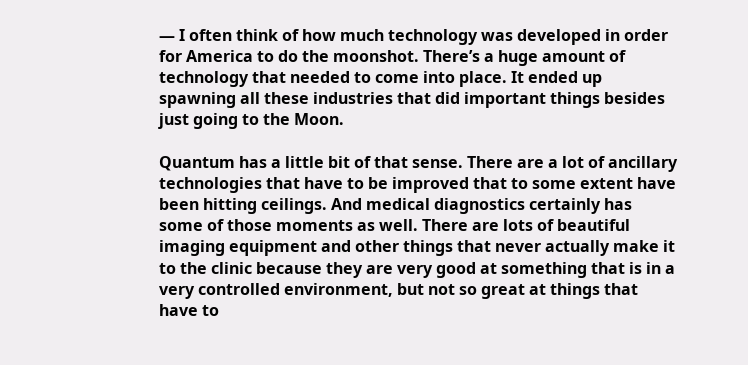— I often think of how much technology was developed in order for America to do the moonshot. There’s a huge amount of technology that needed to come into place. It ended up spawning all these industries that did important things besides just going to the Moon.

Quantum has a little bit of that sense. There are a lot of ancillary technologies that have to be improved that to some extent have been hitting ceilings. And medical diagnostics certainly has some of those moments as well. There are lots of beautiful imaging equipment and other things that never actually make it to the clinic because they are very good at something that is in a very controlled environment, but not so great at things that have to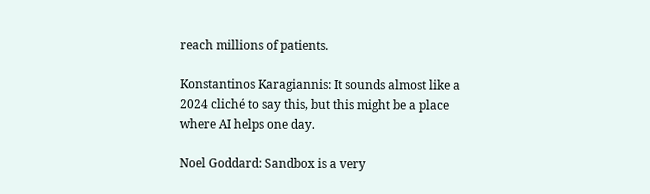reach millions of patients.

Konstantinos Karagiannis: It sounds almost like a 2024 cliché to say this, but this might be a place where AI helps one day.

Noel Goddard: Sandbox is a very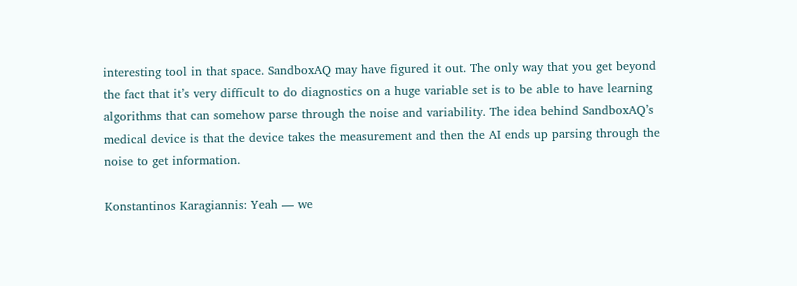interesting tool in that space. SandboxAQ may have figured it out. The only way that you get beyond the fact that it’s very difficult to do diagnostics on a huge variable set is to be able to have learning algorithms that can somehow parse through the noise and variability. The idea behind SandboxAQ’s medical device is that the device takes the measurement and then the AI ends up parsing through the noise to get information.

Konstantinos Karagiannis: Yeah — we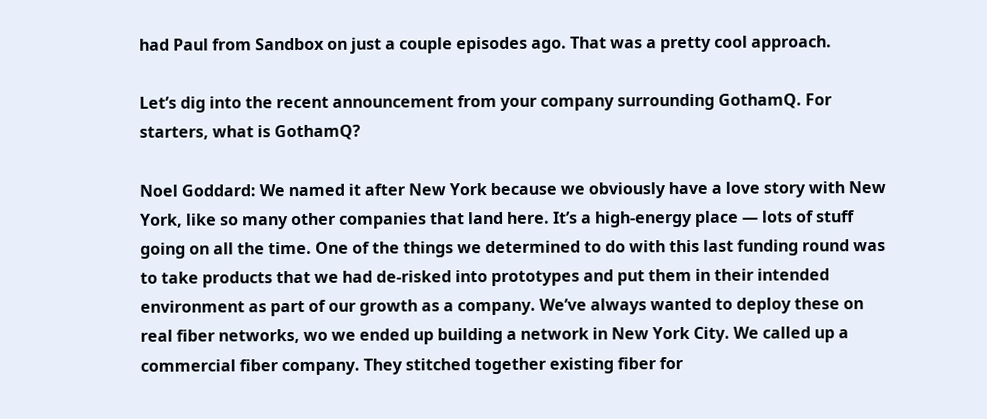had Paul from Sandbox on just a couple episodes ago. That was a pretty cool approach.

Let’s dig into the recent announcement from your company surrounding GothamQ. For starters, what is GothamQ?

Noel Goddard: We named it after New York because we obviously have a love story with New York, like so many other companies that land here. It’s a high-energy place — lots of stuff going on all the time. One of the things we determined to do with this last funding round was to take products that we had de-risked into prototypes and put them in their intended environment as part of our growth as a company. We’ve always wanted to deploy these on real fiber networks, wo we ended up building a network in New York City. We called up a commercial fiber company. They stitched together existing fiber for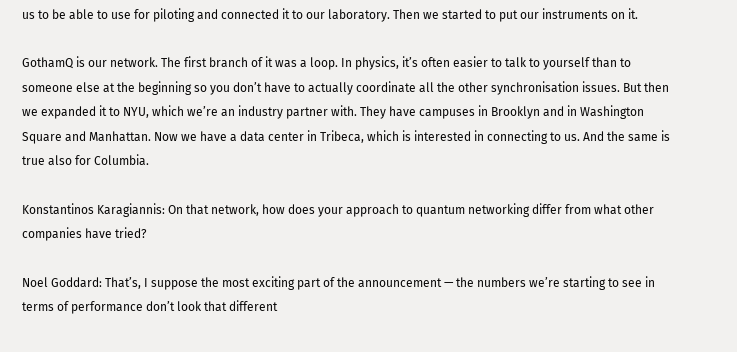us to be able to use for piloting and connected it to our laboratory. Then we started to put our instruments on it.

GothamQ is our network. The first branch of it was a loop. In physics, it’s often easier to talk to yourself than to someone else at the beginning so you don’t have to actually coordinate all the other synchronisation issues. But then we expanded it to NYU, which we’re an industry partner with. They have campuses in Brooklyn and in Washington Square and Manhattan. Now we have a data center in Tribeca, which is interested in connecting to us. And the same is true also for Columbia.

Konstantinos Karagiannis: On that network, how does your approach to quantum networking differ from what other companies have tried?

Noel Goddard: That’s, I suppose the most exciting part of the announcement — the numbers we’re starting to see in terms of performance don’t look that different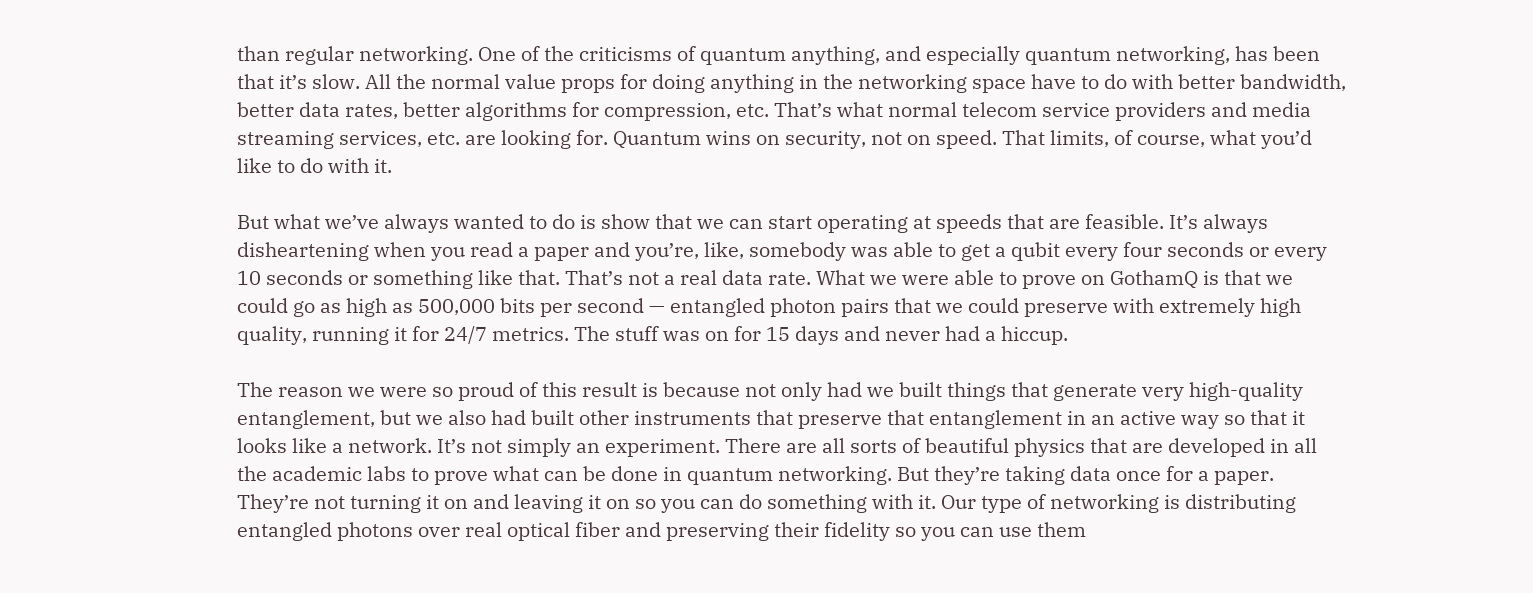than regular networking. One of the criticisms of quantum anything, and especially quantum networking, has been that it’s slow. All the normal value props for doing anything in the networking space have to do with better bandwidth, better data rates, better algorithms for compression, etc. That’s what normal telecom service providers and media streaming services, etc. are looking for. Quantum wins on security, not on speed. That limits, of course, what you’d like to do with it.

But what we’ve always wanted to do is show that we can start operating at speeds that are feasible. It’s always disheartening when you read a paper and you’re, like, somebody was able to get a qubit every four seconds or every 10 seconds or something like that. That’s not a real data rate. What we were able to prove on GothamQ is that we could go as high as 500,000 bits per second — entangled photon pairs that we could preserve with extremely high quality, running it for 24/7 metrics. The stuff was on for 15 days and never had a hiccup.

The reason we were so proud of this result is because not only had we built things that generate very high-quality entanglement, but we also had built other instruments that preserve that entanglement in an active way so that it looks like a network. It’s not simply an experiment. There are all sorts of beautiful physics that are developed in all the academic labs to prove what can be done in quantum networking. But they’re taking data once for a paper. They’re not turning it on and leaving it on so you can do something with it. Our type of networking is distributing entangled photons over real optical fiber and preserving their fidelity so you can use them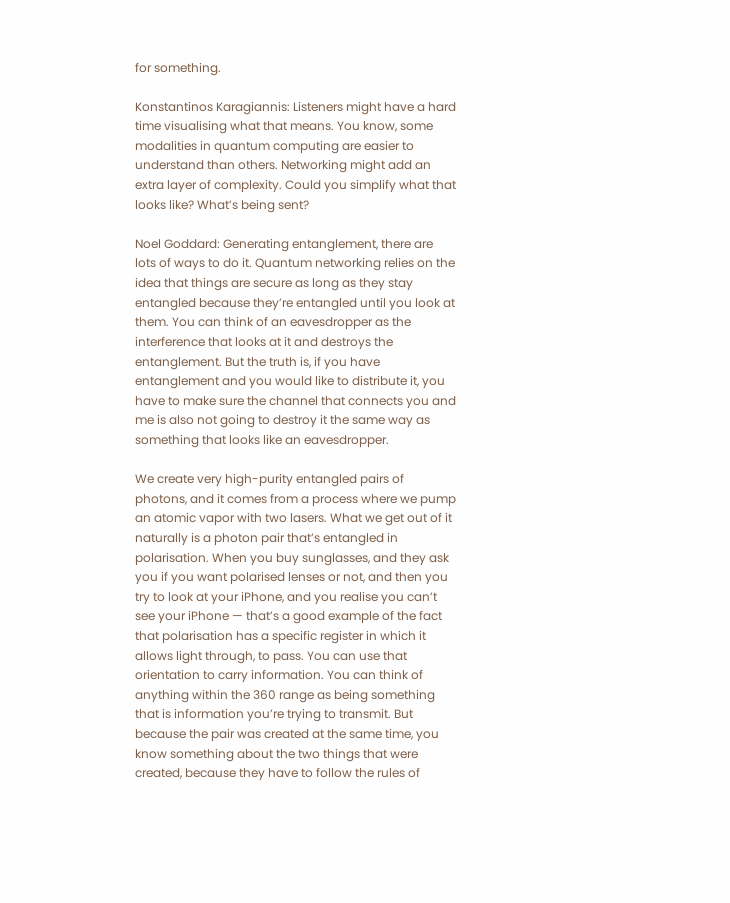for something.

Konstantinos Karagiannis: Listeners might have a hard time visualising what that means. You know, some modalities in quantum computing are easier to understand than others. Networking might add an extra layer of complexity. Could you simplify what that looks like? What’s being sent?

Noel Goddard: Generating entanglement, there are lots of ways to do it. Quantum networking relies on the idea that things are secure as long as they stay entangled because they’re entangled until you look at them. You can think of an eavesdropper as the interference that looks at it and destroys the entanglement. But the truth is, if you have entanglement and you would like to distribute it, you have to make sure the channel that connects you and me is also not going to destroy it the same way as something that looks like an eavesdropper.

We create very high-purity entangled pairs of photons, and it comes from a process where we pump an atomic vapor with two lasers. What we get out of it naturally is a photon pair that’s entangled in polarisation. When you buy sunglasses, and they ask you if you want polarised lenses or not, and then you try to look at your iPhone, and you realise you can’t see your iPhone — that’s a good example of the fact that polarisation has a specific register in which it allows light through, to pass. You can use that orientation to carry information. You can think of anything within the 360 range as being something that is information you’re trying to transmit. But because the pair was created at the same time, you know something about the two things that were created, because they have to follow the rules of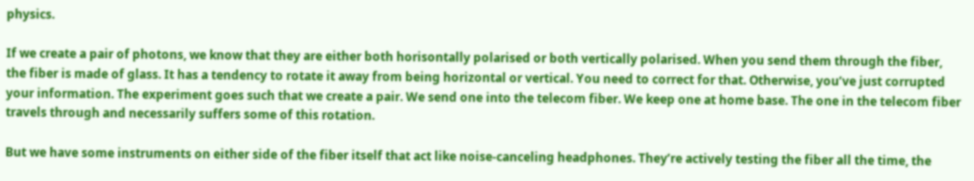physics.

If we create a pair of photons, we know that they are either both horisontally polarised or both vertically polarised. When you send them through the fiber, the fiber is made of glass. It has a tendency to rotate it away from being horizontal or vertical. You need to correct for that. Otherwise, you’ve just corrupted your information. The experiment goes such that we create a pair. We send one into the telecom fiber. We keep one at home base. The one in the telecom fiber travels through and necessarily suffers some of this rotation.

But we have some instruments on either side of the fiber itself that act like noise-canceling headphones. They’re actively testing the fiber all the time, the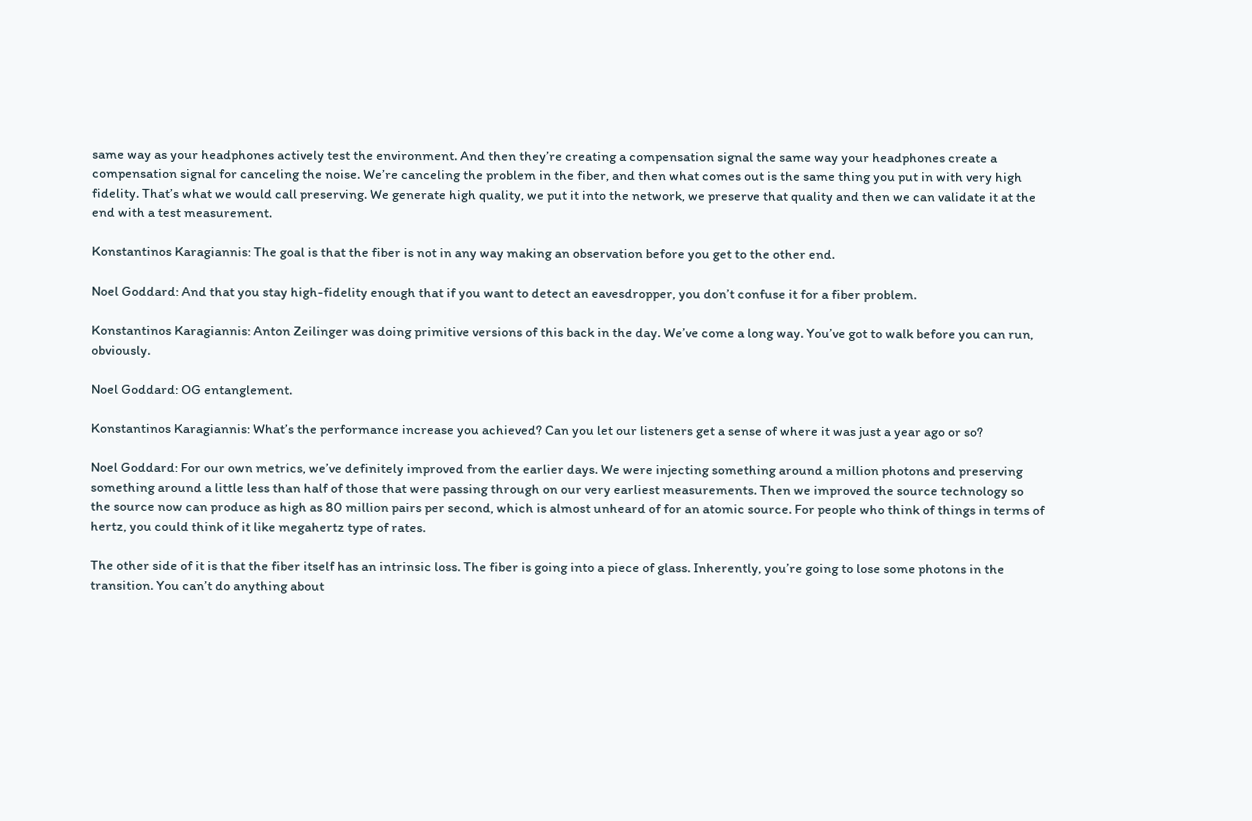same way as your headphones actively test the environment. And then they’re creating a compensation signal the same way your headphones create a compensation signal for canceling the noise. We’re canceling the problem in the fiber, and then what comes out is the same thing you put in with very high fidelity. That’s what we would call preserving. We generate high quality, we put it into the network, we preserve that quality and then we can validate it at the end with a test measurement.

Konstantinos Karagiannis: The goal is that the fiber is not in any way making an observation before you get to the other end.

Noel Goddard: And that you stay high-fidelity enough that if you want to detect an eavesdropper, you don’t confuse it for a fiber problem.

Konstantinos Karagiannis: Anton Zeilinger was doing primitive versions of this back in the day. We’ve come a long way. You’ve got to walk before you can run, obviously.

Noel Goddard: OG entanglement.

Konstantinos Karagiannis: What’s the performance increase you achieved? Can you let our listeners get a sense of where it was just a year ago or so?

Noel Goddard: For our own metrics, we’ve definitely improved from the earlier days. We were injecting something around a million photons and preserving something around a little less than half of those that were passing through on our very earliest measurements. Then we improved the source technology so the source now can produce as high as 80 million pairs per second, which is almost unheard of for an atomic source. For people who think of things in terms of hertz, you could think of it like megahertz type of rates.

The other side of it is that the fiber itself has an intrinsic loss. The fiber is going into a piece of glass. Inherently, you’re going to lose some photons in the transition. You can’t do anything about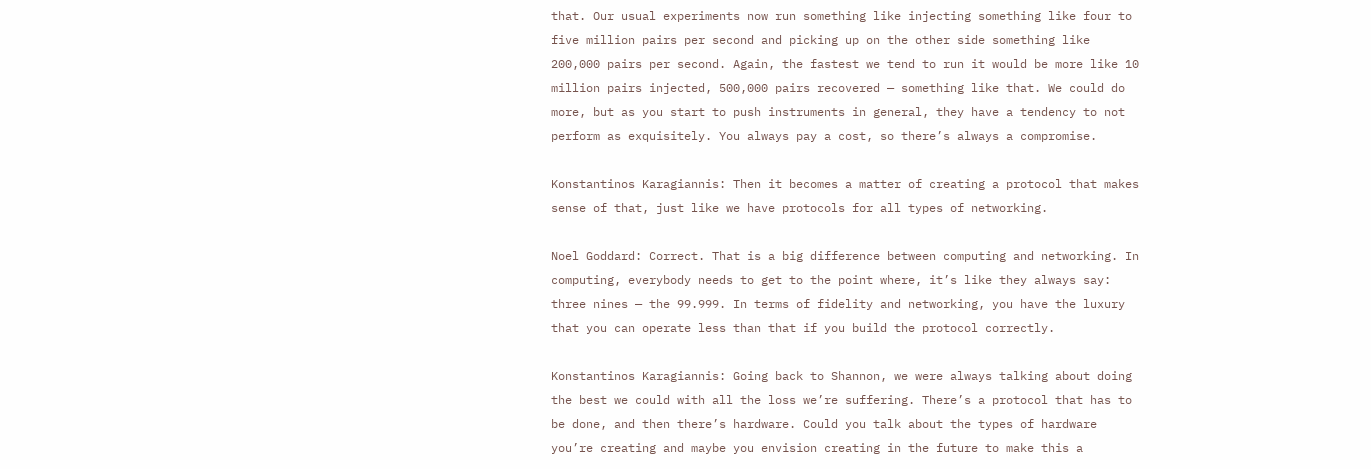that. Our usual experiments now run something like injecting something like four to five million pairs per second and picking up on the other side something like 200,000 pairs per second. Again, the fastest we tend to run it would be more like 10 million pairs injected, 500,000 pairs recovered — something like that. We could do more, but as you start to push instruments in general, they have a tendency to not perform as exquisitely. You always pay a cost, so there’s always a compromise.

Konstantinos Karagiannis: Then it becomes a matter of creating a protocol that makes sense of that, just like we have protocols for all types of networking.

Noel Goddard: Correct. That is a big difference between computing and networking. In computing, everybody needs to get to the point where, it’s like they always say: three nines — the 99.999. In terms of fidelity and networking, you have the luxury that you can operate less than that if you build the protocol correctly.

Konstantinos Karagiannis: Going back to Shannon, we were always talking about doing the best we could with all the loss we’re suffering. There’s a protocol that has to be done, and then there’s hardware. Could you talk about the types of hardware you’re creating and maybe you envision creating in the future to make this a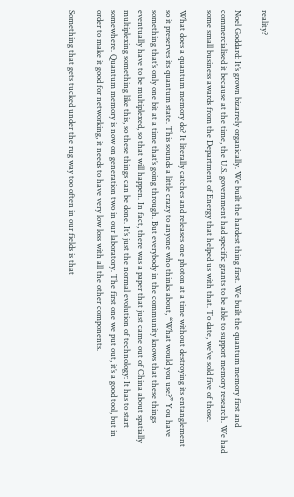reality?

Noel Goddard: It’s grown bizarrely organically. We built the hardest thing first. We built the quantum memory first and commercialised it because at the time, the U.S. government had specific grants to be able to support memory research. We had some small business awards from the Department of Energy that helped us with that. To date, we’ve sold five of those.

What does a quantum memory do? It literally catches and releases one photon at a time without destroying its entanglement so it preserves its quantum state. This sounds a little crazy to anyone who thinks about, “What would you use?” You have something that’s only one bit at a time that’s going through. But everybody in the community knows that these things eventually have to be multiplexed, so that will happen. In fact, there was a paper that just came out of China about spatially multiplexing something like this, so these things can be done. It’s just the normal evolution of technology: It has to start somewhere. Quantum memory is now on generation two in our laboratory. The first one we put out, it’s a good tool, but in order to make it good for networking, it needs to have very low loss with all the other components.

Something that gets tucked under the rug way too often in our fields is that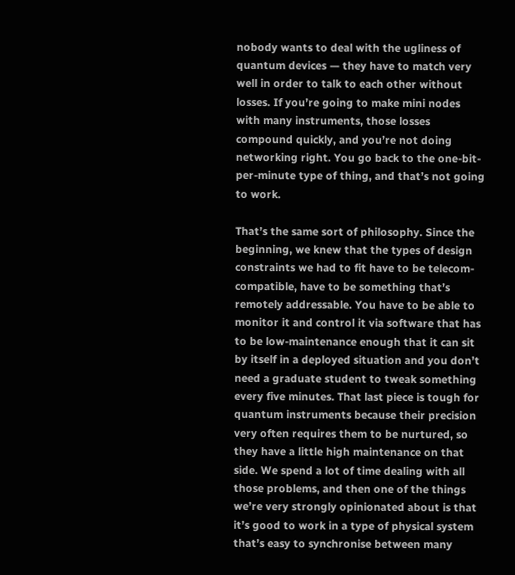nobody wants to deal with the ugliness of quantum devices — they have to match very well in order to talk to each other without losses. If you’re going to make mini nodes with many instruments, those losses compound quickly, and you’re not doing networking right. You go back to the one-bit-per-minute type of thing, and that’s not going to work.

That’s the same sort of philosophy. Since the beginning, we knew that the types of design constraints we had to fit have to be telecom-compatible, have to be something that’s remotely addressable. You have to be able to monitor it and control it via software that has to be low-maintenance enough that it can sit by itself in a deployed situation and you don’t need a graduate student to tweak something every five minutes. That last piece is tough for quantum instruments because their precision very often requires them to be nurtured, so they have a little high maintenance on that side. We spend a lot of time dealing with all those problems, and then one of the things we’re very strongly opinionated about is that it’s good to work in a type of physical system that’s easy to synchronise between many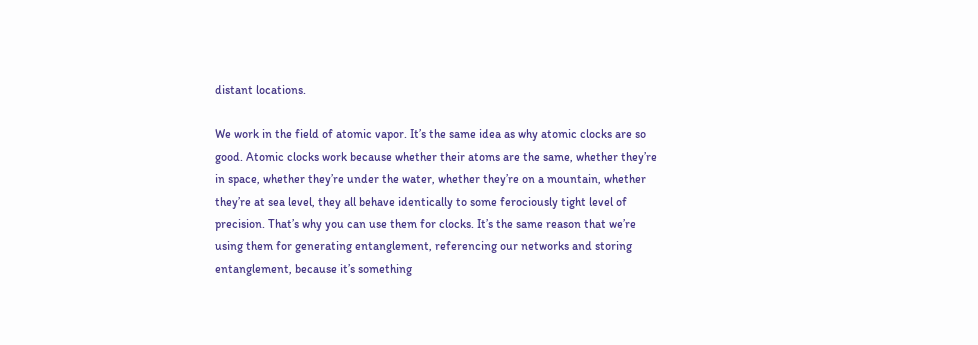distant locations.

We work in the field of atomic vapor. It’s the same idea as why atomic clocks are so good. Atomic clocks work because whether their atoms are the same, whether they’re in space, whether they’re under the water, whether they’re on a mountain, whether they’re at sea level, they all behave identically to some ferociously tight level of precision. That’s why you can use them for clocks. It’s the same reason that we’re using them for generating entanglement, referencing our networks and storing entanglement, because it’s something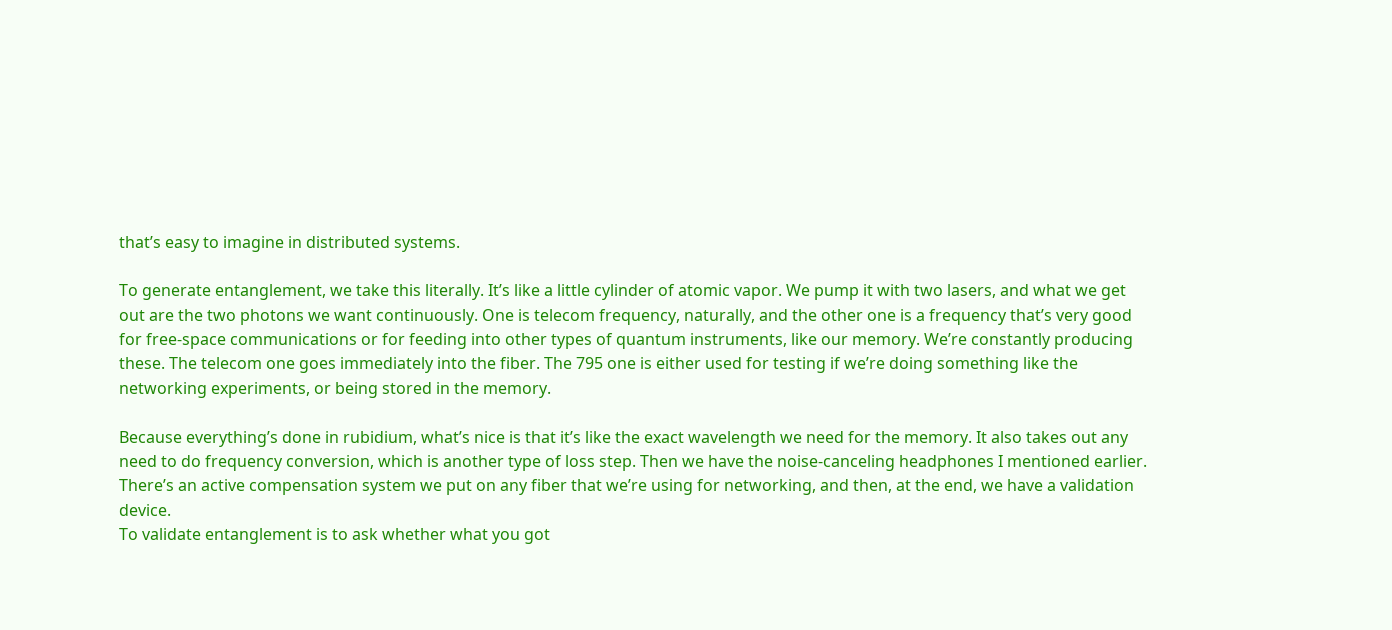that’s easy to imagine in distributed systems.

To generate entanglement, we take this literally. It’s like a little cylinder of atomic vapor. We pump it with two lasers, and what we get out are the two photons we want continuously. One is telecom frequency, naturally, and the other one is a frequency that’s very good for free-space communications or for feeding into other types of quantum instruments, like our memory. We’re constantly producing these. The telecom one goes immediately into the fiber. The 795 one is either used for testing if we’re doing something like the networking experiments, or being stored in the memory.

Because everything’s done in rubidium, what’s nice is that it’s like the exact wavelength we need for the memory. It also takes out any need to do frequency conversion, which is another type of loss step. Then we have the noise-canceling headphones I mentioned earlier. There’s an active compensation system we put on any fiber that we’re using for networking, and then, at the end, we have a validation device.
To validate entanglement is to ask whether what you got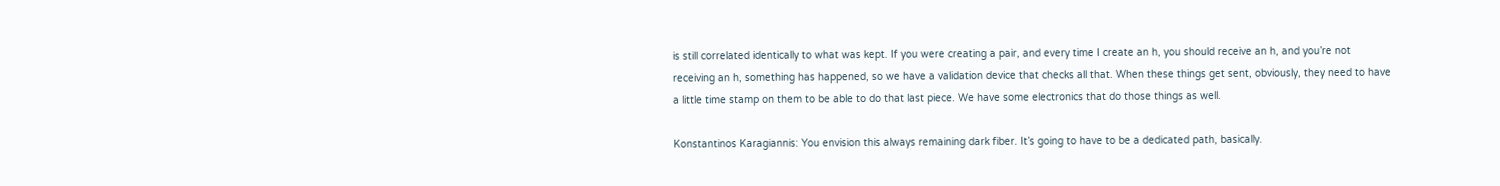is still correlated identically to what was kept. If you were creating a pair, and every time I create an h, you should receive an h, and you’re not receiving an h, something has happened, so we have a validation device that checks all that. When these things get sent, obviously, they need to have a little time stamp on them to be able to do that last piece. We have some electronics that do those things as well.

Konstantinos Karagiannis: You envision this always remaining dark fiber. It’s going to have to be a dedicated path, basically.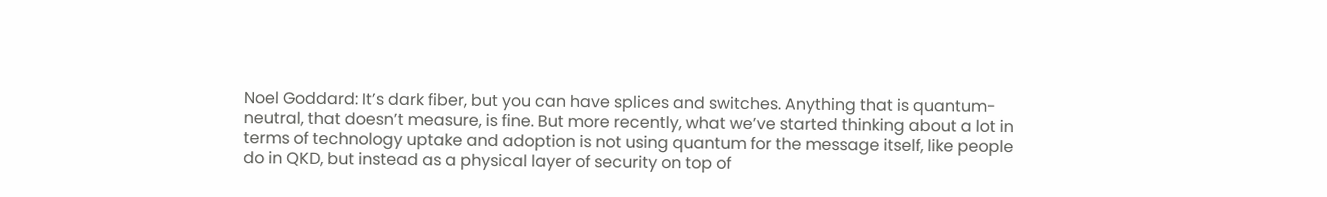Noel Goddard: It’s dark fiber, but you can have splices and switches. Anything that is quantum-neutral, that doesn’t measure, is fine. But more recently, what we’ve started thinking about a lot in terms of technology uptake and adoption is not using quantum for the message itself, like people do in QKD, but instead as a physical layer of security on top of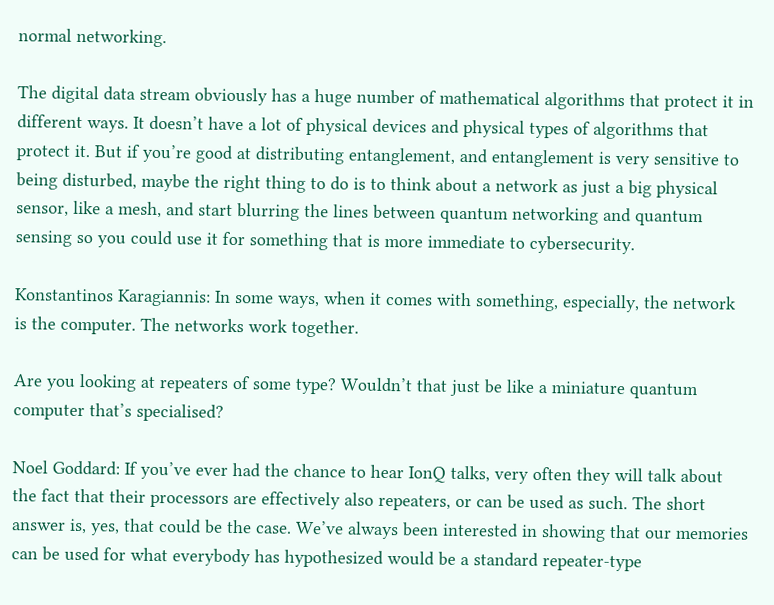normal networking.

The digital data stream obviously has a huge number of mathematical algorithms that protect it in different ways. It doesn’t have a lot of physical devices and physical types of algorithms that protect it. But if you’re good at distributing entanglement, and entanglement is very sensitive to being disturbed, maybe the right thing to do is to think about a network as just a big physical sensor, like a mesh, and start blurring the lines between quantum networking and quantum sensing so you could use it for something that is more immediate to cybersecurity.

Konstantinos Karagiannis: In some ways, when it comes with something, especially, the network is the computer. The networks work together.

Are you looking at repeaters of some type? Wouldn’t that just be like a miniature quantum computer that’s specialised?

Noel Goddard: If you’ve ever had the chance to hear IonQ talks, very often they will talk about the fact that their processors are effectively also repeaters, or can be used as such. The short answer is, yes, that could be the case. We’ve always been interested in showing that our memories can be used for what everybody has hypothesized would be a standard repeater-type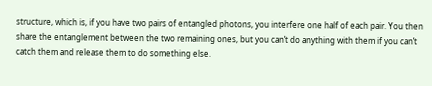structure, which is, if you have two pairs of entangled photons, you interfere one half of each pair. You then share the entanglement between the two remaining ones, but you can’t do anything with them if you can’t catch them and release them to do something else.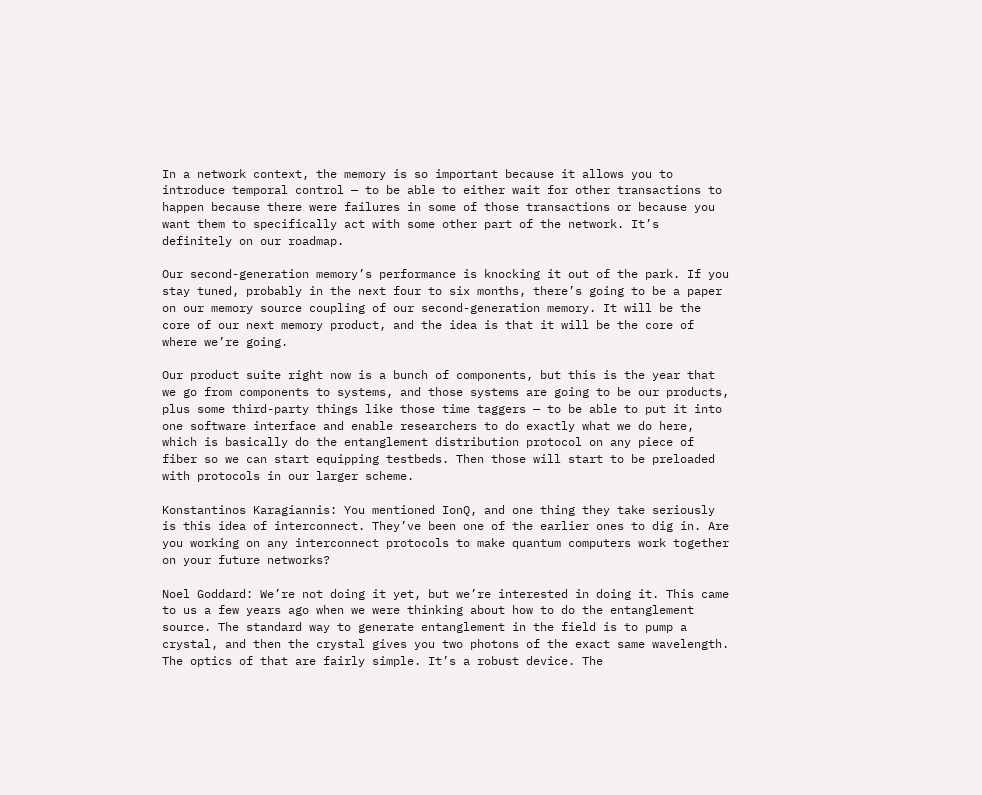In a network context, the memory is so important because it allows you to introduce temporal control — to be able to either wait for other transactions to happen because there were failures in some of those transactions or because you want them to specifically act with some other part of the network. It’s definitely on our roadmap.

Our second-generation memory’s performance is knocking it out of the park. If you stay tuned, probably in the next four to six months, there’s going to be a paper on our memory source coupling of our second-generation memory. It will be the core of our next memory product, and the idea is that it will be the core of where we’re going.

Our product suite right now is a bunch of components, but this is the year that we go from components to systems, and those systems are going to be our products, plus some third-party things like those time taggers — to be able to put it into one software interface and enable researchers to do exactly what we do here, which is basically do the entanglement distribution protocol on any piece of fiber so we can start equipping testbeds. Then those will start to be preloaded with protocols in our larger scheme.

Konstantinos Karagiannis: You mentioned IonQ, and one thing they take seriously is this idea of interconnect. They’ve been one of the earlier ones to dig in. Are you working on any interconnect protocols to make quantum computers work together on your future networks?

Noel Goddard: We’re not doing it yet, but we’re interested in doing it. This came to us a few years ago when we were thinking about how to do the entanglement source. The standard way to generate entanglement in the field is to pump a crystal, and then the crystal gives you two photons of the exact same wavelength. The optics of that are fairly simple. It’s a robust device. The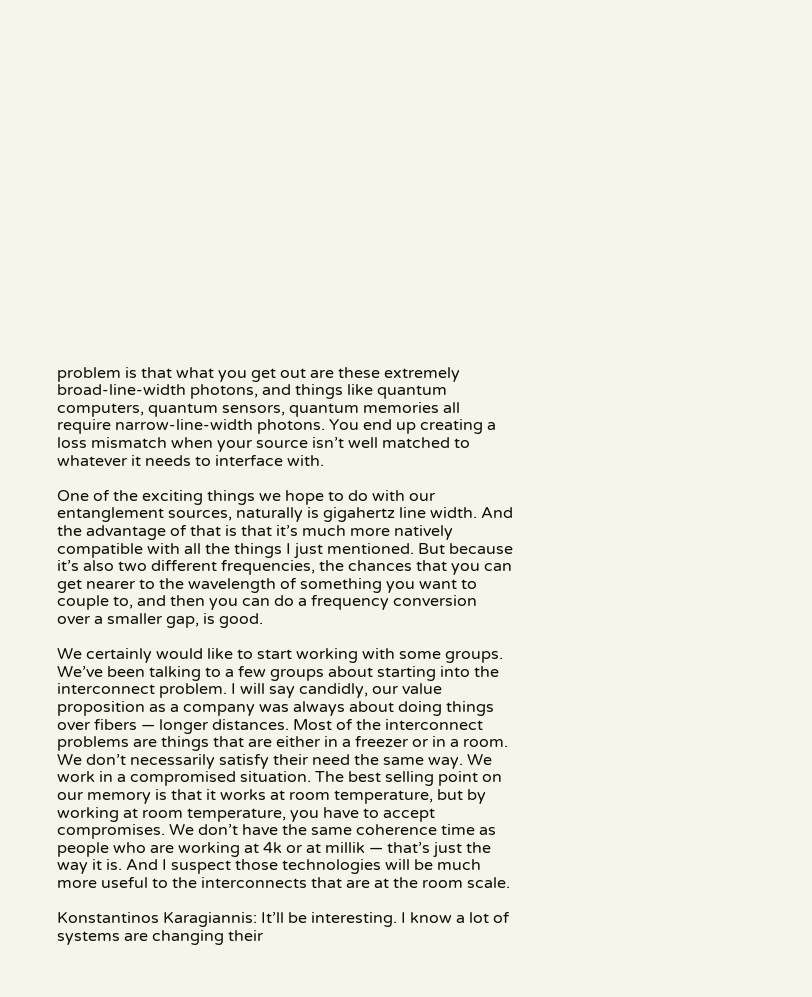problem is that what you get out are these extremely broad-line-width photons, and things like quantum computers, quantum sensors, quantum memories all require narrow-line-width photons. You end up creating a loss mismatch when your source isn’t well matched to whatever it needs to interface with.

One of the exciting things we hope to do with our entanglement sources, naturally is gigahertz line width. And the advantage of that is that it’s much more natively compatible with all the things I just mentioned. But because it’s also two different frequencies, the chances that you can get nearer to the wavelength of something you want to couple to, and then you can do a frequency conversion over a smaller gap, is good.

We certainly would like to start working with some groups. We’ve been talking to a few groups about starting into the interconnect problem. I will say candidly, our value proposition as a company was always about doing things over fibers — longer distances. Most of the interconnect problems are things that are either in a freezer or in a room. We don’t necessarily satisfy their need the same way. We work in a compromised situation. The best selling point on our memory is that it works at room temperature, but by working at room temperature, you have to accept compromises. We don’t have the same coherence time as people who are working at 4k or at millik — that’s just the way it is. And I suspect those technologies will be much more useful to the interconnects that are at the room scale.

Konstantinos Karagiannis: It’ll be interesting. I know a lot of systems are changing their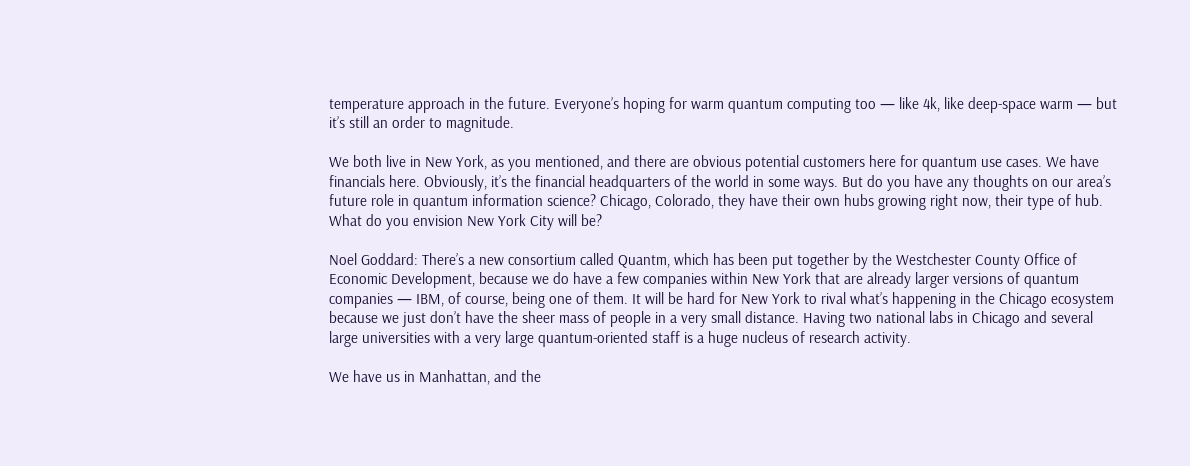temperature approach in the future. Everyone’s hoping for warm quantum computing too — like 4k, like deep-space warm — but it’s still an order to magnitude.

We both live in New York, as you mentioned, and there are obvious potential customers here for quantum use cases. We have financials here. Obviously, it’s the financial headquarters of the world in some ways. But do you have any thoughts on our area’s future role in quantum information science? Chicago, Colorado, they have their own hubs growing right now, their type of hub. What do you envision New York City will be?

Noel Goddard: There’s a new consortium called Quantm, which has been put together by the Westchester County Office of Economic Development, because we do have a few companies within New York that are already larger versions of quantum companies — IBM, of course, being one of them. It will be hard for New York to rival what’s happening in the Chicago ecosystem because we just don’t have the sheer mass of people in a very small distance. Having two national labs in Chicago and several large universities with a very large quantum-oriented staff is a huge nucleus of research activity.

We have us in Manhattan, and the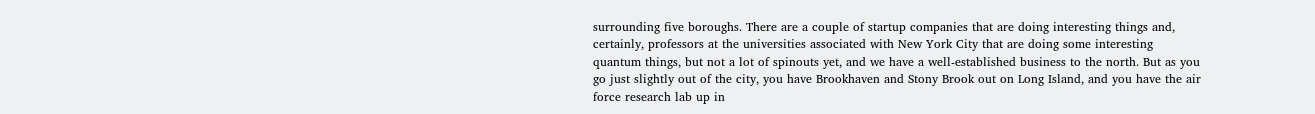surrounding five boroughs. There are a couple of startup companies that are doing interesting things and, certainly, professors at the universities associated with New York City that are doing some interesting quantum things, but not a lot of spinouts yet, and we have a well-established business to the north. But as you go just slightly out of the city, you have Brookhaven and Stony Brook out on Long Island, and you have the air force research lab up in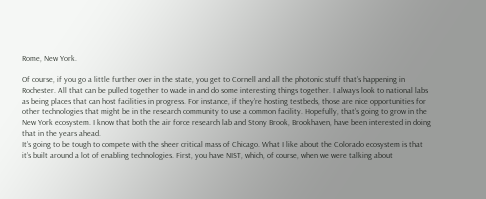Rome, New York.

Of course, if you go a little further over in the state, you get to Cornell and all the photonic stuff that’s happening in Rochester. All that can be pulled together to wade in and do some interesting things together. I always look to national labs as being places that can host facilities in progress. For instance, if they’re hosting testbeds, those are nice opportunities for other technologies that might be in the research community to use a common facility. Hopefully, that’s going to grow in the New York ecosystem. I know that both the air force research lab and Stony Brook, Brookhaven, have been interested in doing that in the years ahead.
It’s going to be tough to compete with the sheer critical mass of Chicago. What I like about the Colorado ecosystem is that it’s built around a lot of enabling technologies. First, you have NIST, which, of course, when we were talking about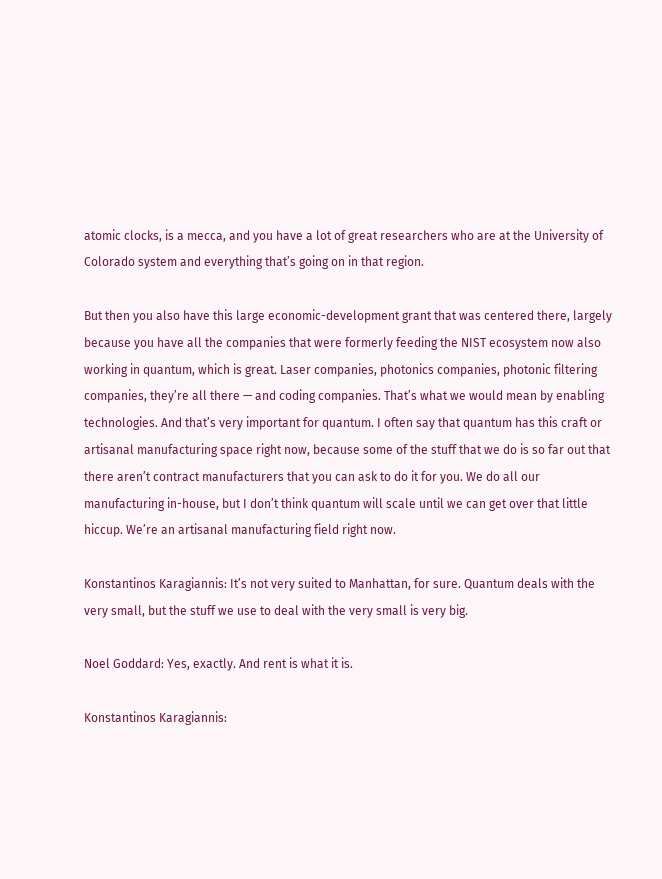atomic clocks, is a mecca, and you have a lot of great researchers who are at the University of Colorado system and everything that’s going on in that region.

But then you also have this large economic-development grant that was centered there, largely because you have all the companies that were formerly feeding the NIST ecosystem now also working in quantum, which is great. Laser companies, photonics companies, photonic filtering companies, they’re all there — and coding companies. That’s what we would mean by enabling technologies. And that’s very important for quantum. I often say that quantum has this craft or artisanal manufacturing space right now, because some of the stuff that we do is so far out that there aren’t contract manufacturers that you can ask to do it for you. We do all our manufacturing in-house, but I don’t think quantum will scale until we can get over that little hiccup. We’re an artisanal manufacturing field right now.

Konstantinos Karagiannis: It’s not very suited to Manhattan, for sure. Quantum deals with the very small, but the stuff we use to deal with the very small is very big.

Noel Goddard: Yes, exactly. And rent is what it is.

Konstantinos Karagiannis: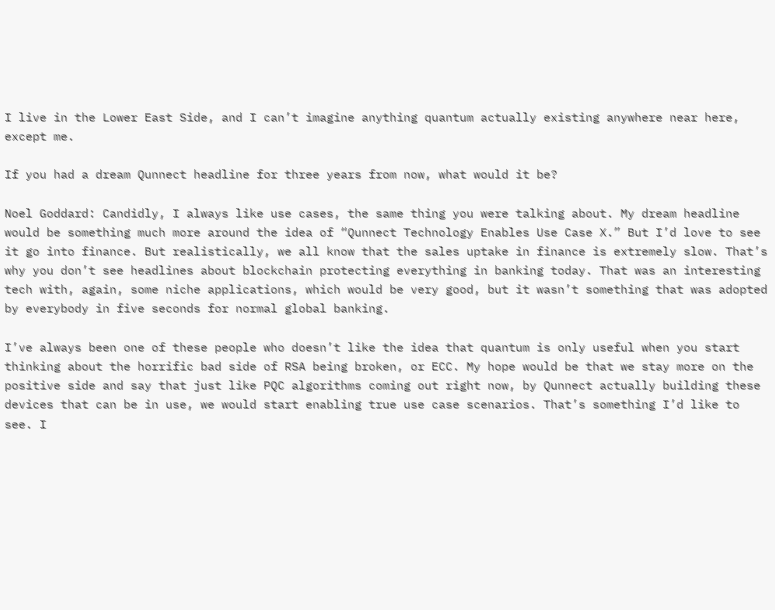I live in the Lower East Side, and I can’t imagine anything quantum actually existing anywhere near here, except me.

If you had a dream Qunnect headline for three years from now, what would it be?

Noel Goddard: Candidly, I always like use cases, the same thing you were talking about. My dream headline would be something much more around the idea of “Qunnect Technology Enables Use Case X.” But I’d love to see it go into finance. But realistically, we all know that the sales uptake in finance is extremely slow. That’s why you don’t see headlines about blockchain protecting everything in banking today. That was an interesting tech with, again, some niche applications, which would be very good, but it wasn’t something that was adopted by everybody in five seconds for normal global banking.

I’ve always been one of these people who doesn’t like the idea that quantum is only useful when you start thinking about the horrific bad side of RSA being broken, or ECC. My hope would be that we stay more on the positive side and say that just like PQC algorithms coming out right now, by Qunnect actually building these devices that can be in use, we would start enabling true use case scenarios. That’s something I’d like to see. I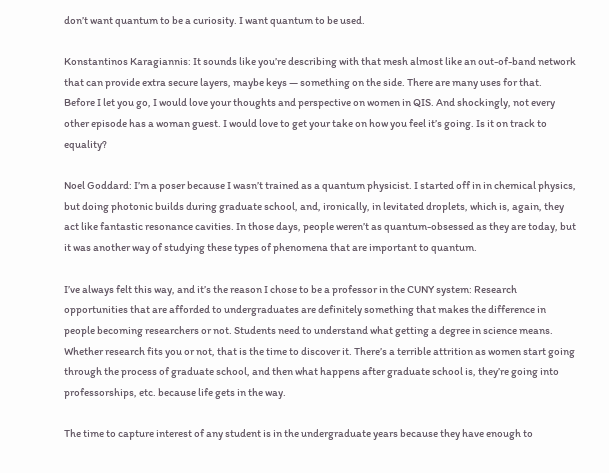don’t want quantum to be a curiosity. I want quantum to be used.

Konstantinos Karagiannis: It sounds like you’re describing with that mesh almost like an out-of-band network that can provide extra secure layers, maybe keys — something on the side. There are many uses for that.
Before I let you go, I would love your thoughts and perspective on women in QIS. And shockingly, not every other episode has a woman guest. I would love to get your take on how you feel it’s going. Is it on track to equality?

Noel Goddard: I’m a poser because I wasn’t trained as a quantum physicist. I started off in in chemical physics, but doing photonic builds during graduate school, and, ironically, in levitated droplets, which is, again, they act like fantastic resonance cavities. In those days, people weren’t as quantum-obsessed as they are today, but it was another way of studying these types of phenomena that are important to quantum.

I’ve always felt this way, and it’s the reason I chose to be a professor in the CUNY system: Research opportunities that are afforded to undergraduates are definitely something that makes the difference in people becoming researchers or not. Students need to understand what getting a degree in science means. Whether research fits you or not, that is the time to discover it. There’s a terrible attrition as women start going through the process of graduate school, and then what happens after graduate school is, they’re going into professorships, etc. because life gets in the way.

The time to capture interest of any student is in the undergraduate years because they have enough to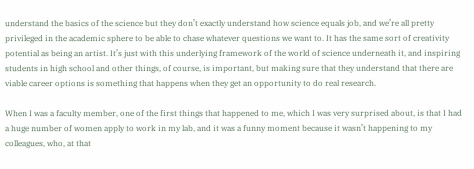understand the basics of the science but they don’t exactly understand how science equals job, and we’re all pretty privileged in the academic sphere to be able to chase whatever questions we want to. It has the same sort of creativity potential as being an artist. It’s just with this underlying framework of the world of science underneath it, and inspiring students in high school and other things, of course, is important, but making sure that they understand that there are viable career options is something that happens when they get an opportunity to do real research.

When I was a faculty member, one of the first things that happened to me, which I was very surprised about, is that I had a huge number of women apply to work in my lab, and it was a funny moment because it wasn’t happening to my colleagues, who, at that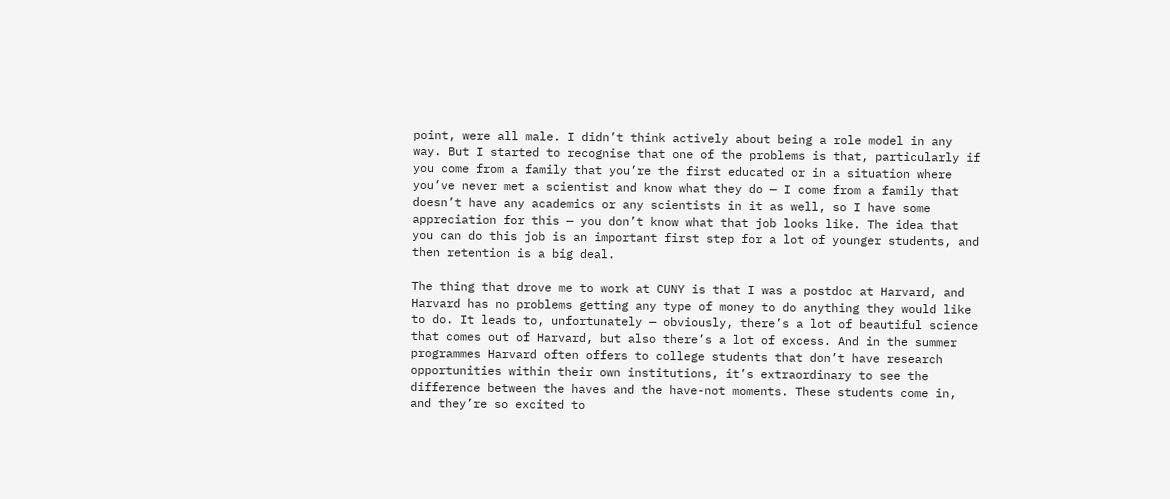point, were all male. I didn’t think actively about being a role model in any way. But I started to recognise that one of the problems is that, particularly if you come from a family that you’re the first educated or in a situation where you’ve never met a scientist and know what they do — I come from a family that doesn’t have any academics or any scientists in it as well, so I have some appreciation for this — you don’t know what that job looks like. The idea that you can do this job is an important first step for a lot of younger students, and then retention is a big deal.

The thing that drove me to work at CUNY is that I was a postdoc at Harvard, and Harvard has no problems getting any type of money to do anything they would like to do. It leads to, unfortunately — obviously, there’s a lot of beautiful science that comes out of Harvard, but also there’s a lot of excess. And in the summer programmes Harvard often offers to college students that don’t have research opportunities within their own institutions, it’s extraordinary to see the difference between the haves and the have-not moments. These students come in, and they’re so excited to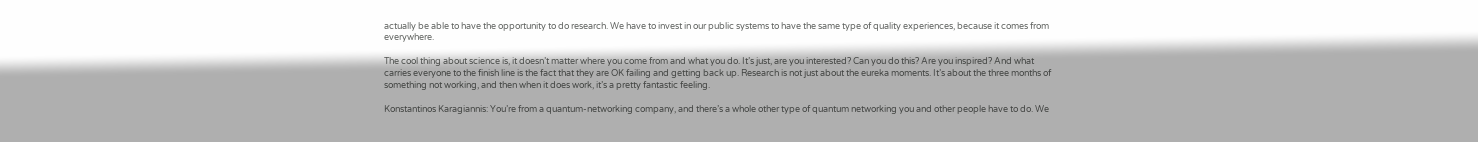actually be able to have the opportunity to do research. We have to invest in our public systems to have the same type of quality experiences, because it comes from everywhere.

The cool thing about science is, it doesn’t matter where you come from and what you do. It’s just, are you interested? Can you do this? Are you inspired? And what carries everyone to the finish line is the fact that they are OK failing and getting back up. Research is not just about the eureka moments. It’s about the three months of something not working, and then when it does work, it’s a pretty fantastic feeling.

Konstantinos Karagiannis: You’re from a quantum-networking company, and there’s a whole other type of quantum networking you and other people have to do. We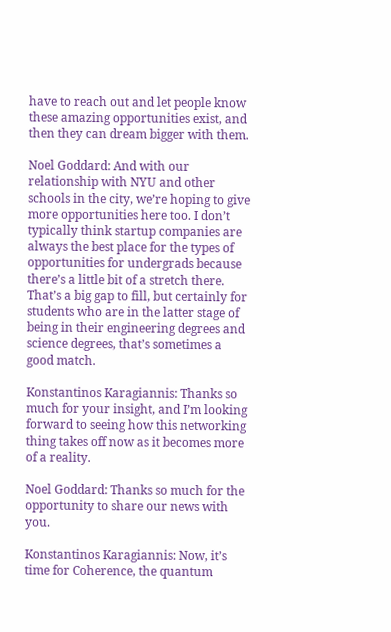have to reach out and let people know these amazing opportunities exist, and then they can dream bigger with them.

Noel Goddard: And with our relationship with NYU and other schools in the city, we’re hoping to give more opportunities here too. I don’t typically think startup companies are always the best place for the types of opportunities for undergrads because there’s a little bit of a stretch there. That’s a big gap to fill, but certainly for students who are in the latter stage of being in their engineering degrees and science degrees, that’s sometimes a good match.

Konstantinos Karagiannis: Thanks so much for your insight, and I’m looking forward to seeing how this networking thing takes off now as it becomes more of a reality.

Noel Goddard: Thanks so much for the opportunity to share our news with you.

Konstantinos Karagiannis: Now, it’s time for Coherence, the quantum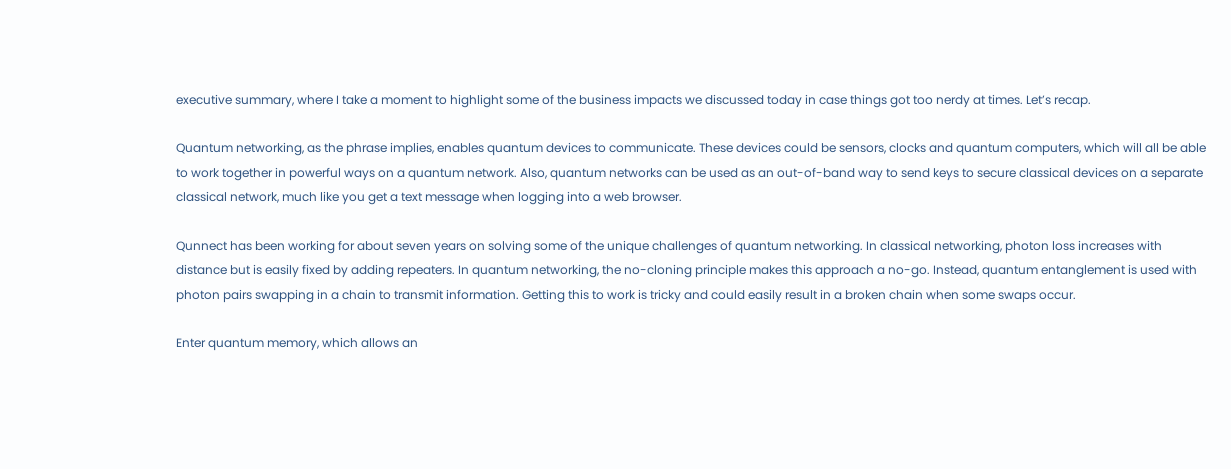executive summary, where I take a moment to highlight some of the business impacts we discussed today in case things got too nerdy at times. Let’s recap.

Quantum networking, as the phrase implies, enables quantum devices to communicate. These devices could be sensors, clocks and quantum computers, which will all be able to work together in powerful ways on a quantum network. Also, quantum networks can be used as an out-of-band way to send keys to secure classical devices on a separate classical network, much like you get a text message when logging into a web browser.

Qunnect has been working for about seven years on solving some of the unique challenges of quantum networking. In classical networking, photon loss increases with distance but is easily fixed by adding repeaters. In quantum networking, the no-cloning principle makes this approach a no-go. Instead, quantum entanglement is used with photon pairs swapping in a chain to transmit information. Getting this to work is tricky and could easily result in a broken chain when some swaps occur.

Enter quantum memory, which allows an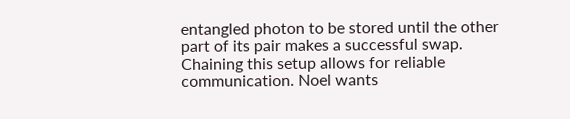entangled photon to be stored until the other part of its pair makes a successful swap. Chaining this setup allows for reliable communication. Noel wants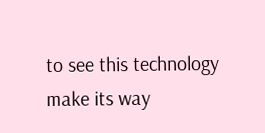to see this technology make its way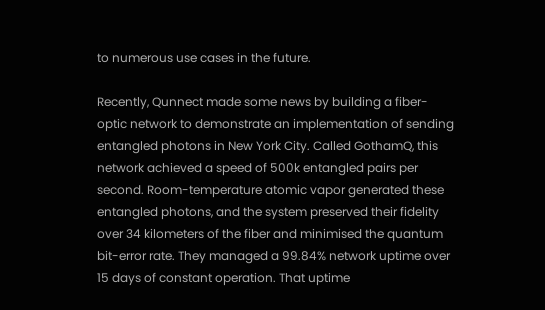to numerous use cases in the future.

Recently, Qunnect made some news by building a fiber-optic network to demonstrate an implementation of sending entangled photons in New York City. Called GothamQ, this network achieved a speed of 500k entangled pairs per second. Room-temperature atomic vapor generated these entangled photons, and the system preserved their fidelity over 34 kilometers of the fiber and minimised the quantum bit-error rate. They managed a 99.84% network uptime over 15 days of constant operation. That uptime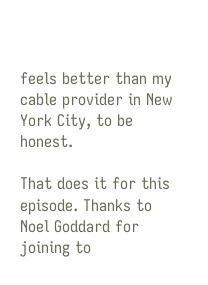feels better than my cable provider in New York City, to be honest.

That does it for this episode. Thanks to Noel Goddard for joining to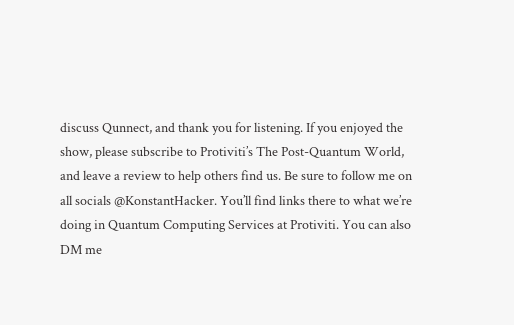discuss Qunnect, and thank you for listening. If you enjoyed the show, please subscribe to Protiviti’s The Post-Quantum World, and leave a review to help others find us. Be sure to follow me on all socials @KonstantHacker. You’ll find links there to what we’re doing in Quantum Computing Services at Protiviti. You can also DM me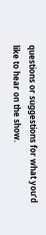questions or suggestions for what you’d like to hear on the show.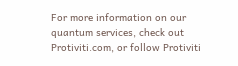For more information on our quantum services, check out Protiviti.com, or follow Protiviti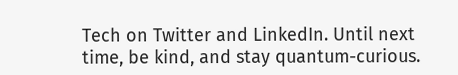Tech on Twitter and LinkedIn. Until next time, be kind, and stay quantum-curious.